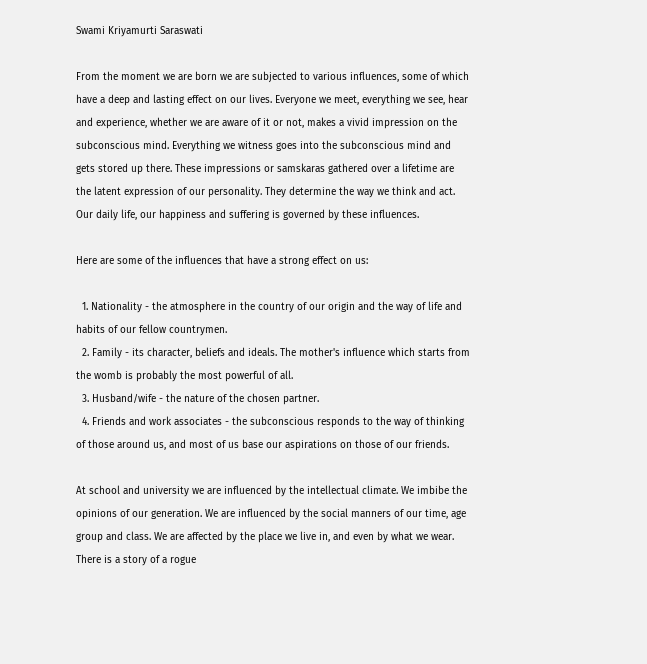Swami Kriyamurti Saraswati

From the moment we are born we are subjected to various influences, some of which have a deep and lasting effect on our lives. Everyone we meet, everything we see, hear and experience, whether we are aware of it or not, makes a vivid impression on the subconscious mind. Everything we witness goes into the subconscious mind and gets stored up there. These impressions or samskaras gathered over a lifetime are the latent expression of our personality. They determine the way we think and act. Our daily life, our happiness and suffering is governed by these influences.

Here are some of the influences that have a strong effect on us:

  1. Nationality - the atmosphere in the country of our origin and the way of life and habits of our fellow countrymen.
  2. Family - its character, beliefs and ideals. The mother's influence which starts from the womb is probably the most powerful of all.
  3. Husband/wife - the nature of the chosen partner.
  4. Friends and work associates - the subconscious responds to the way of thinking of those around us, and most of us base our aspirations on those of our friends.

At school and university we are influenced by the intellectual climate. We imbibe the opinions of our generation. We are influenced by the social manners of our time, age group and class. We are affected by the place we live in, and even by what we wear. There is a story of a rogue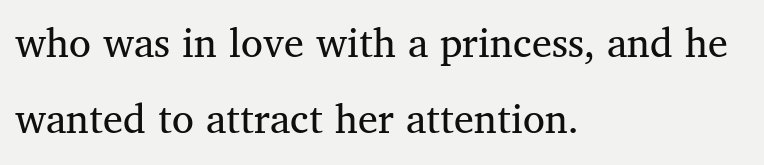who was in love with a princess, and he wanted to attract her attention.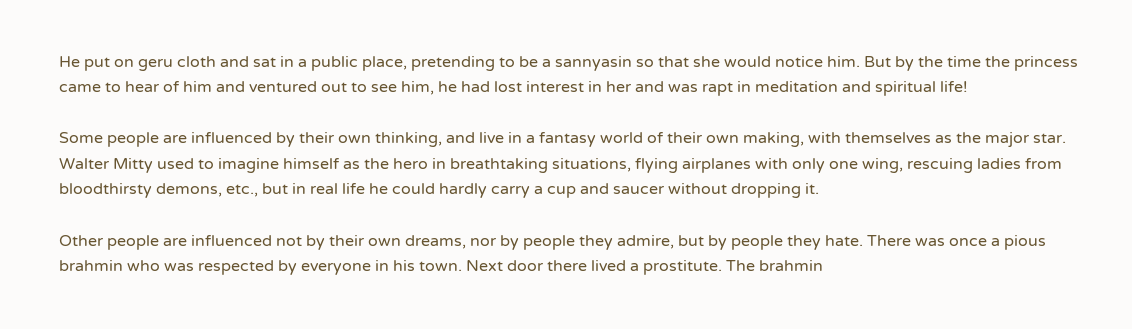He put on geru cloth and sat in a public place, pretending to be a sannyasin so that she would notice him. But by the time the princess came to hear of him and ventured out to see him, he had lost interest in her and was rapt in meditation and spiritual life!

Some people are influenced by their own thinking, and live in a fantasy world of their own making, with themselves as the major star. Walter Mitty used to imagine himself as the hero in breathtaking situations, flying airplanes with only one wing, rescuing ladies from bloodthirsty demons, etc., but in real life he could hardly carry a cup and saucer without dropping it.

Other people are influenced not by their own dreams, nor by people they admire, but by people they hate. There was once a pious brahmin who was respected by everyone in his town. Next door there lived a prostitute. The brahmin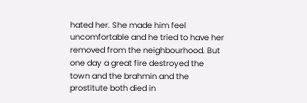hated her. She made him feel uncomfortable and he tried to have her removed from the neighbourhood. But one day a great fire destroyed the town and the brahmin and the prostitute both died in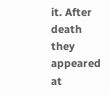it. After death they appeared at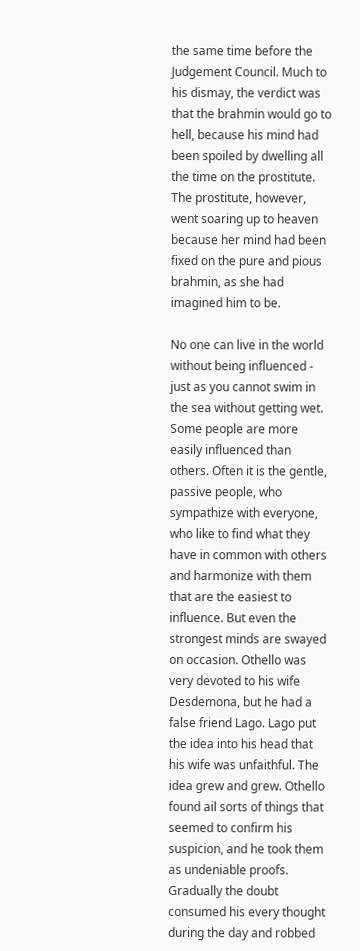the same time before the Judgement Council. Much to his dismay, the verdict was that the brahmin would go to hell, because his mind had been spoiled by dwelling all the time on the prostitute. The prostitute, however, went soaring up to heaven because her mind had been fixed on the pure and pious brahmin, as she had imagined him to be.

No one can live in the world without being influenced - just as you cannot swim in the sea without getting wet. Some people are more easily influenced than others. Often it is the gentle, passive people, who sympathize with everyone, who like to find what they have in common with others and harmonize with them that are the easiest to influence. But even the strongest minds are swayed on occasion. Othello was very devoted to his wife Desdemona, but he had a false friend Lago. Lago put the idea into his head that his wife was unfaithful. The idea grew and grew. Othello found ail sorts of things that seemed to confirm his suspicion, and he took them as undeniable proofs. Gradually the doubt consumed his every thought during the day and robbed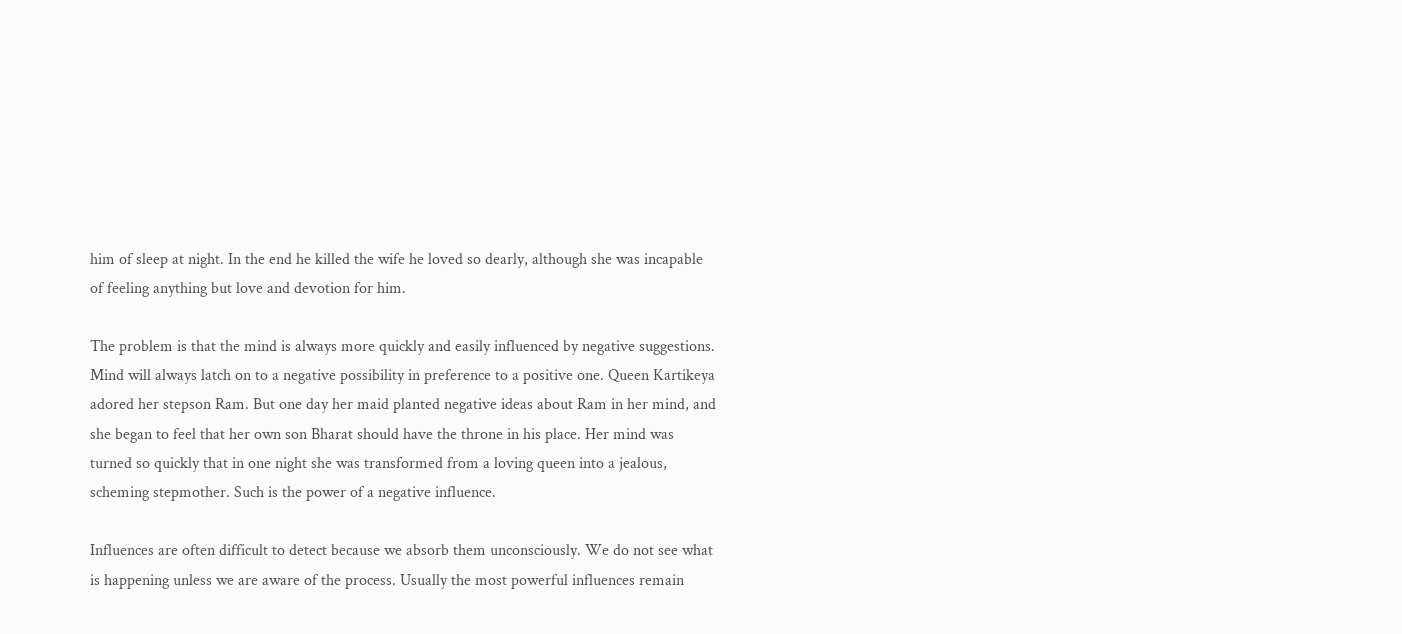him of sleep at night. In the end he killed the wife he loved so dearly, although she was incapable of feeling anything but love and devotion for him.

The problem is that the mind is always more quickly and easily influenced by negative suggestions. Mind will always latch on to a negative possibility in preference to a positive one. Queen Kartikeya adored her stepson Ram. But one day her maid planted negative ideas about Ram in her mind, and she began to feel that her own son Bharat should have the throne in his place. Her mind was turned so quickly that in one night she was transformed from a loving queen into a jealous, scheming stepmother. Such is the power of a negative influence.

Influences are often difficult to detect because we absorb them unconsciously. We do not see what is happening unless we are aware of the process. Usually the most powerful influences remain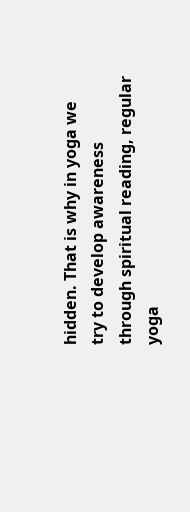hidden. That is why in yoga we try to develop awareness through spiritual reading, regular yoga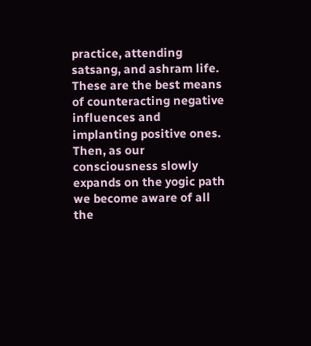practice, attending satsang, and ashram life. These are the best means of counteracting negative influences and implanting positive ones. Then, as our consciousness slowly expands on the yogic path we become aware of all the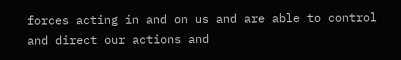forces acting in and on us and are able to control and direct our actions and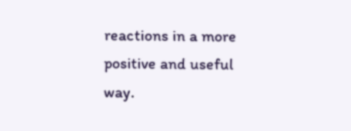reactions in a more positive and useful way.